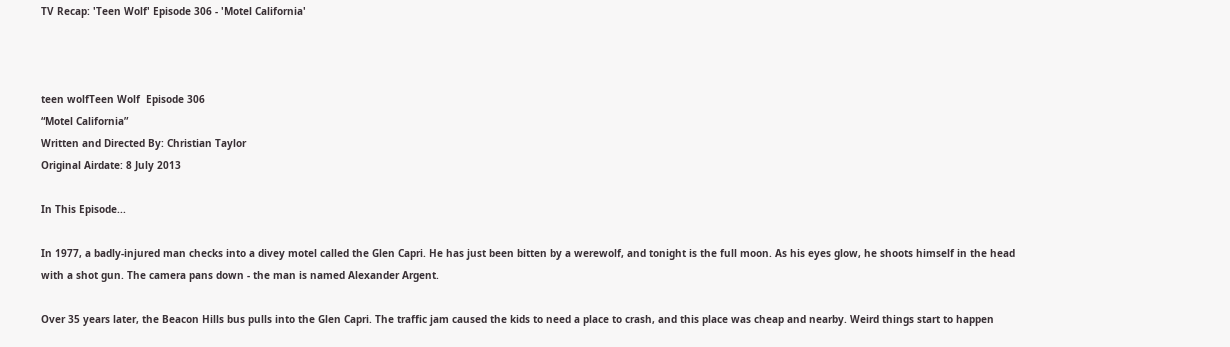TV Recap: 'Teen Wolf' Episode 306 - 'Motel California'



teen wolfTeen Wolf  Episode 306
“Motel California”
Written and Directed By: Christian Taylor
Original Airdate: 8 July 2013

In This Episode...

In 1977, a badly-injured man checks into a divey motel called the Glen Capri. He has just been bitten by a werewolf, and tonight is the full moon. As his eyes glow, he shoots himself in the head with a shot gun. The camera pans down - the man is named Alexander Argent.

Over 35 years later, the Beacon Hills bus pulls into the Glen Capri. The traffic jam caused the kids to need a place to crash, and this place was cheap and nearby. Weird things start to happen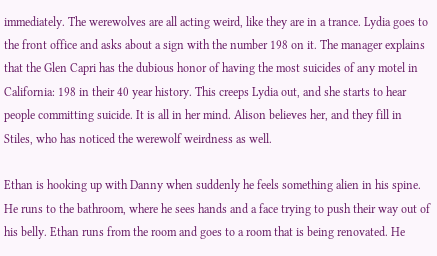immediately. The werewolves are all acting weird, like they are in a trance. Lydia goes to the front office and asks about a sign with the number 198 on it. The manager explains that the Glen Capri has the dubious honor of having the most suicides of any motel in California: 198 in their 40 year history. This creeps Lydia out, and she starts to hear people committing suicide. It is all in her mind. Alison believes her, and they fill in Stiles, who has noticed the werewolf weirdness as well.

Ethan is hooking up with Danny when suddenly he feels something alien in his spine. He runs to the bathroom, where he sees hands and a face trying to push their way out of his belly. Ethan runs from the room and goes to a room that is being renovated. He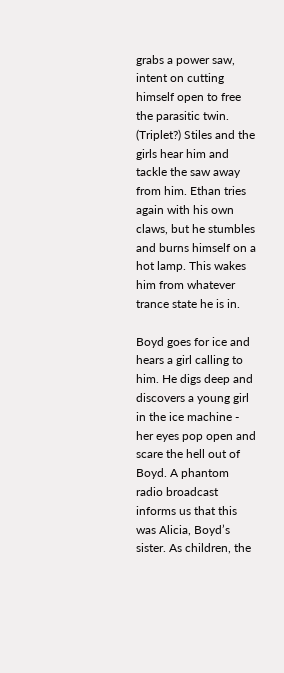grabs a power saw, intent on cutting himself open to free the parasitic twin. (Triplet?) Stiles and the girls hear him and tackle the saw away from him. Ethan tries again with his own claws, but he stumbles and burns himself on a hot lamp. This wakes him from whatever trance state he is in.

Boyd goes for ice and hears a girl calling to him. He digs deep and discovers a young girl in the ice machine - her eyes pop open and scare the hell out of Boyd. A phantom radio broadcast informs us that this was Alicia, Boyd’s sister. As children, the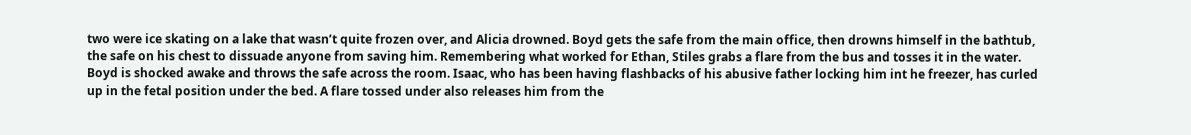two were ice skating on a lake that wasn’t quite frozen over, and Alicia drowned. Boyd gets the safe from the main office, then drowns himself in the bathtub, the safe on his chest to dissuade anyone from saving him. Remembering what worked for Ethan, Stiles grabs a flare from the bus and tosses it in the water. Boyd is shocked awake and throws the safe across the room. Isaac, who has been having flashbacks of his abusive father locking him int he freezer, has curled up in the fetal position under the bed. A flare tossed under also releases him from the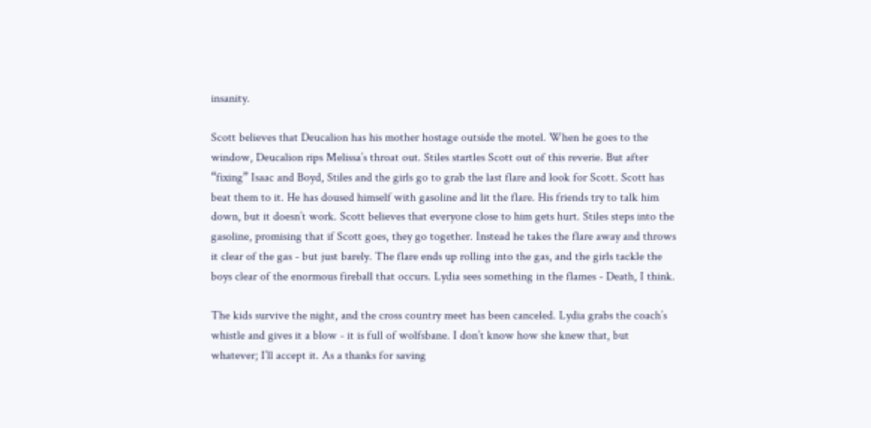insanity.

Scott believes that Deucalion has his mother hostage outside the motel. When he goes to the window, Deucalion rips Melissa’s throat out. Stiles startles Scott out of this reverie. But after “fixing” Isaac and Boyd, Stiles and the girls go to grab the last flare and look for Scott. Scott has beat them to it. He has doused himself with gasoline and lit the flare. His friends try to talk him down, but it doesn’t work. Scott believes that everyone close to him gets hurt. Stiles steps into the gasoline, promising that if Scott goes, they go together. Instead he takes the flare away and throws it clear of the gas - but just barely. The flare ends up rolling into the gas, and the girls tackle the boys clear of the enormous fireball that occurs. Lydia sees something in the flames - Death, I think.

The kids survive the night, and the cross country meet has been canceled. Lydia grabs the coach’s whistle and gives it a blow - it is full of wolfsbane. I don’t know how she knew that, but whatever; I’ll accept it. As a thanks for saving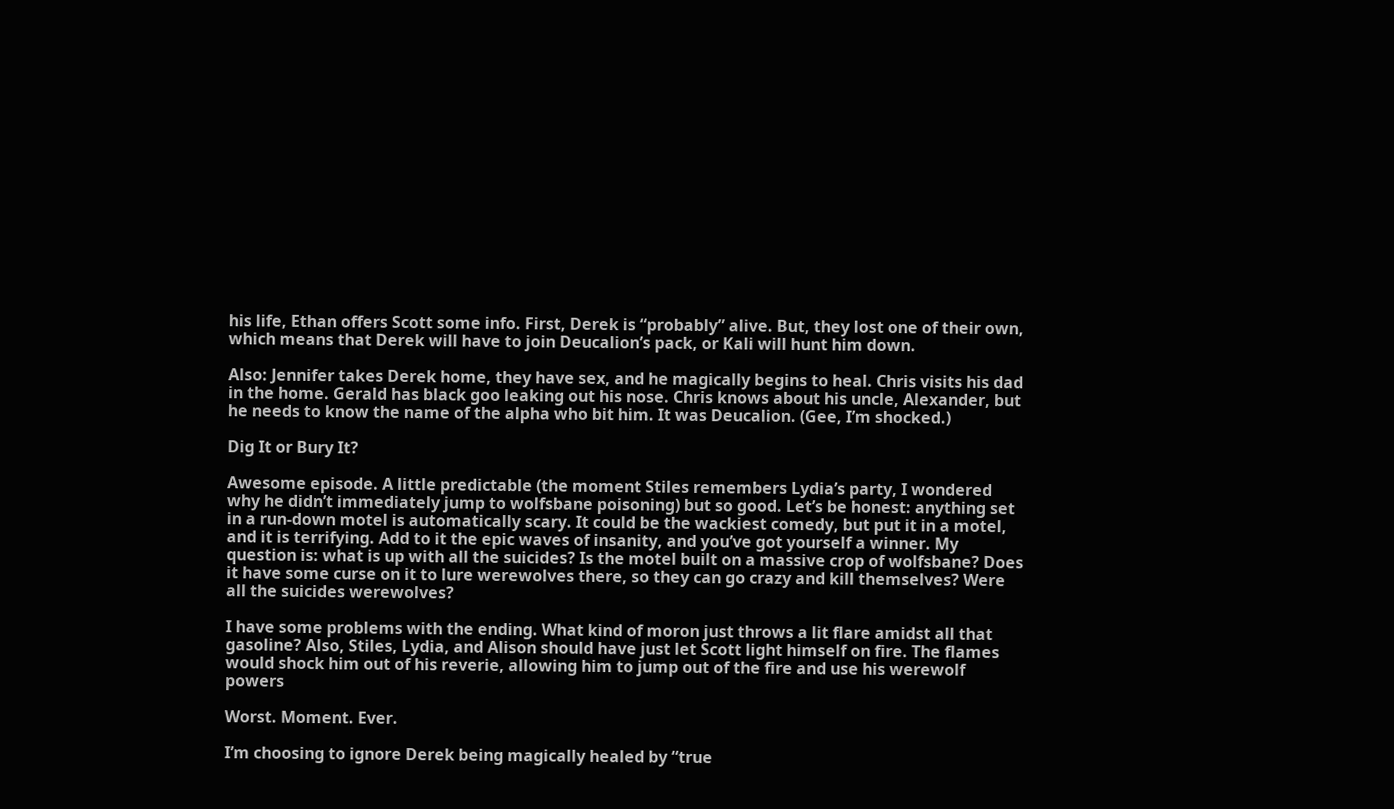his life, Ethan offers Scott some info. First, Derek is “probably” alive. But, they lost one of their own, which means that Derek will have to join Deucalion’s pack, or Kali will hunt him down.

Also: Jennifer takes Derek home, they have sex, and he magically begins to heal. Chris visits his dad in the home. Gerald has black goo leaking out his nose. Chris knows about his uncle, Alexander, but he needs to know the name of the alpha who bit him. It was Deucalion. (Gee, I’m shocked.)

Dig It or Bury It?

Awesome episode. A little predictable (the moment Stiles remembers Lydia’s party, I wondered why he didn’t immediately jump to wolfsbane poisoning) but so good. Let’s be honest: anything set in a run-down motel is automatically scary. It could be the wackiest comedy, but put it in a motel, and it is terrifying. Add to it the epic waves of insanity, and you’ve got yourself a winner. My question is: what is up with all the suicides? Is the motel built on a massive crop of wolfsbane? Does it have some curse on it to lure werewolves there, so they can go crazy and kill themselves? Were all the suicides werewolves?

I have some problems with the ending. What kind of moron just throws a lit flare amidst all that gasoline? Also, Stiles, Lydia, and Alison should have just let Scott light himself on fire. The flames would shock him out of his reverie, allowing him to jump out of the fire and use his werewolf powers

Worst. Moment. Ever.

I’m choosing to ignore Derek being magically healed by “true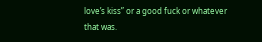love’s kiss” or a good fuck or whatever that was.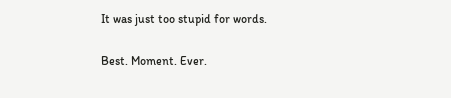It was just too stupid for words.

Best. Moment. Ever.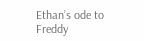Ethan’s ode to Freddy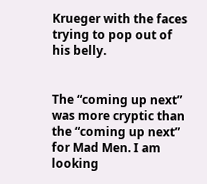Krueger with the faces trying to pop out of his belly.


The “coming up next” was more cryptic than the “coming up next” for Mad Men. I am looking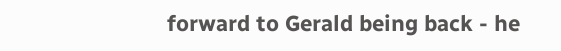forward to Gerald being back - he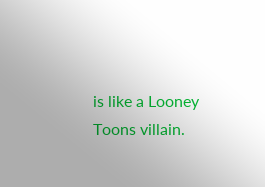is like a Looney Toons villain.